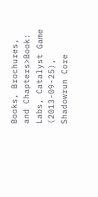Books, Brochures, and Chapters>Book:  Labs, Catalyst Game (2013-09-25), Shadowrun Core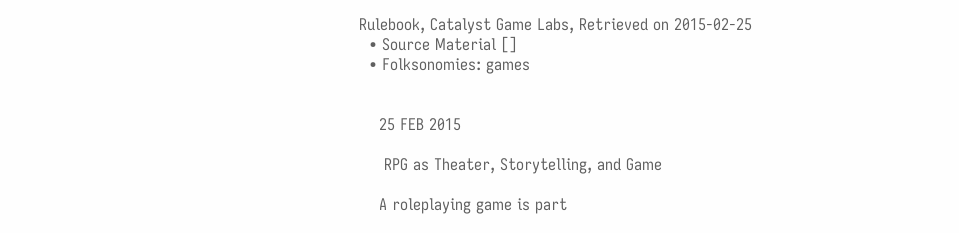Rulebook, Catalyst Game Labs, Retrieved on 2015-02-25
  • Source Material []
  • Folksonomies: games


    25 FEB 2015

     RPG as Theater, Storytelling, and Game

    A roleplaying game is part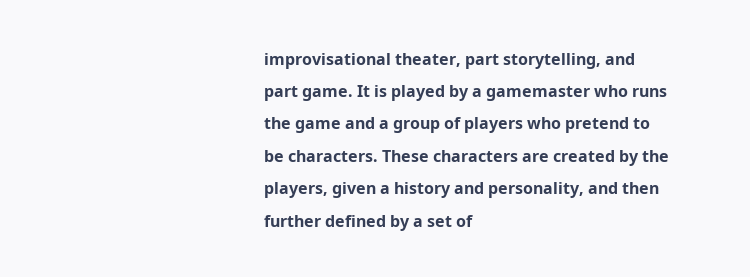improvisational theater, part storytelling, and part game. It is played by a gamemaster who runs the game and a group of players who pretend to be characters. These characters are created by the players, given a history and personality, and then further defined by a set of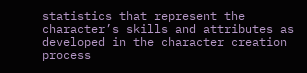statistics that represent the character’s skills and attributes as developed in the character creation process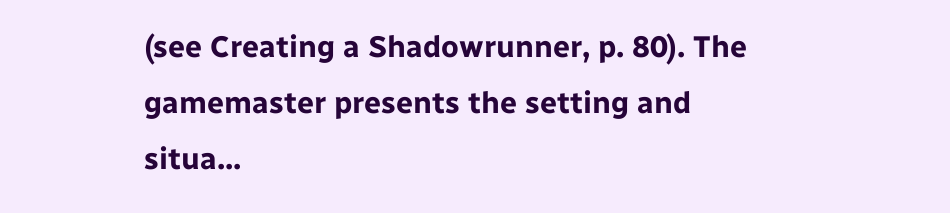(see Creating a Shadowrunner, p. 80). The gamemaster presents the setting and situa...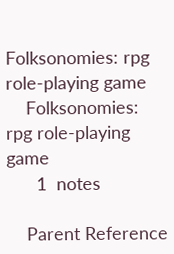Folksonomies: rpg role-playing game
    Folksonomies: rpg role-playing game
      1  notes

    Parent Reference